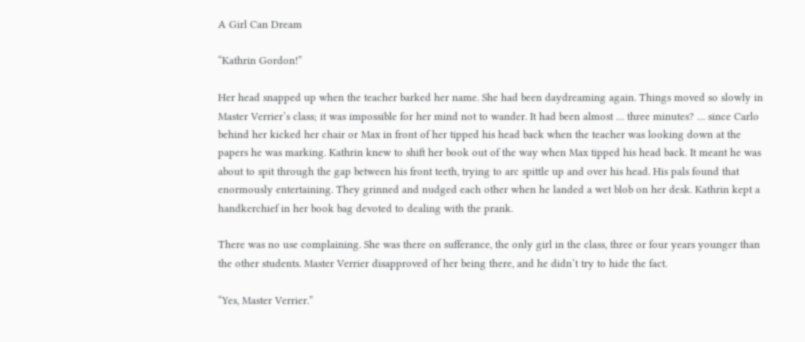A Girl Can Dream

“Kathrin Gordon!”

Her head snapped up when the teacher barked her name. She had been daydreaming again. Things moved so slowly in Master Verrier’s class; it was impossible for her mind not to wander. It had been almost … three minutes? … since Carlo behind her kicked her chair or Max in front of her tipped his head back when the teacher was looking down at the papers he was marking. Kathrin knew to shift her book out of the way when Max tipped his head back. It meant he was about to spit through the gap between his front teeth, trying to arc spittle up and over his head. His pals found that enormously entertaining. They grinned and nudged each other when he landed a wet blob on her desk. Kathrin kept a handkerchief in her book bag devoted to dealing with the prank.

There was no use complaining. She was there on sufferance, the only girl in the class, three or four years younger than the other students. Master Verrier disapproved of her being there, and he didn’t try to hide the fact.

“Yes, Master Verrier.”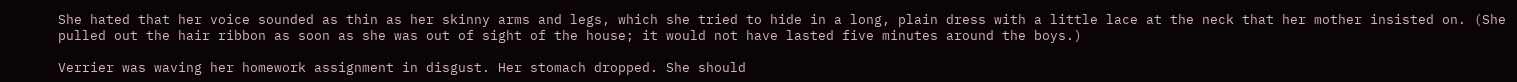She hated that her voice sounded as thin as her skinny arms and legs, which she tried to hide in a long, plain dress with a little lace at the neck that her mother insisted on. (She pulled out the hair ribbon as soon as she was out of sight of the house; it would not have lasted five minutes around the boys.)

Verrier was waving her homework assignment in disgust. Her stomach dropped. She should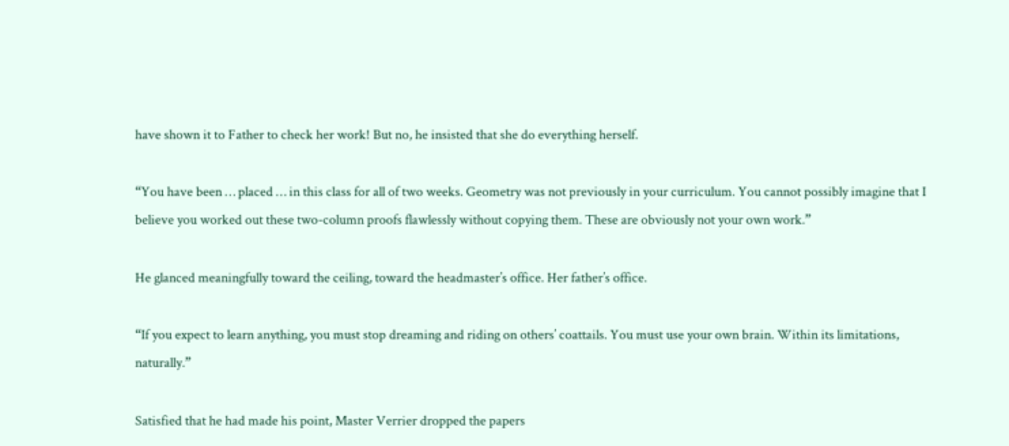have shown it to Father to check her work! But no, he insisted that she do everything herself.

“You have been … placed … in this class for all of two weeks. Geometry was not previously in your curriculum. You cannot possibly imagine that I believe you worked out these two-column proofs flawlessly without copying them. These are obviously not your own work.”

He glanced meaningfully toward the ceiling, toward the headmaster’s office. Her father’s office.

“If you expect to learn anything, you must stop dreaming and riding on others’ coattails. You must use your own brain. Within its limitations, naturally.”

Satisfied that he had made his point, Master Verrier dropped the papers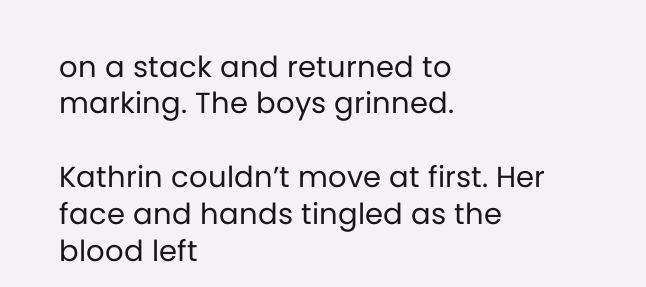on a stack and returned to marking. The boys grinned.

Kathrin couldn’t move at first. Her face and hands tingled as the blood left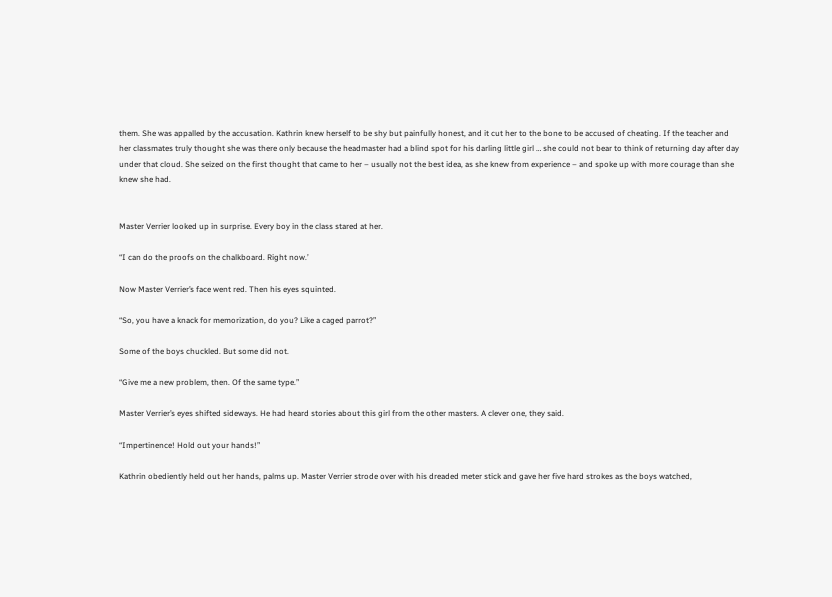them. She was appalled by the accusation. Kathrin knew herself to be shy but painfully honest, and it cut her to the bone to be accused of cheating. If the teacher and her classmates truly thought she was there only because the headmaster had a blind spot for his darling little girl … she could not bear to think of returning day after day under that cloud. She seized on the first thought that came to her – usually not the best idea, as she knew from experience – and spoke up with more courage than she knew she had.


Master Verrier looked up in surprise. Every boy in the class stared at her.

“I can do the proofs on the chalkboard. Right now.’

Now Master Verrier’s face went red. Then his eyes squinted.

“So, you have a knack for memorization, do you? Like a caged parrot?”

Some of the boys chuckled. But some did not.

“Give me a new problem, then. Of the same type.”

Master Verrier’s eyes shifted sideways. He had heard stories about this girl from the other masters. A clever one, they said.

“Impertinence! Hold out your hands!”

Kathrin obediently held out her hands, palms up. Master Verrier strode over with his dreaded meter stick and gave her five hard strokes as the boys watched,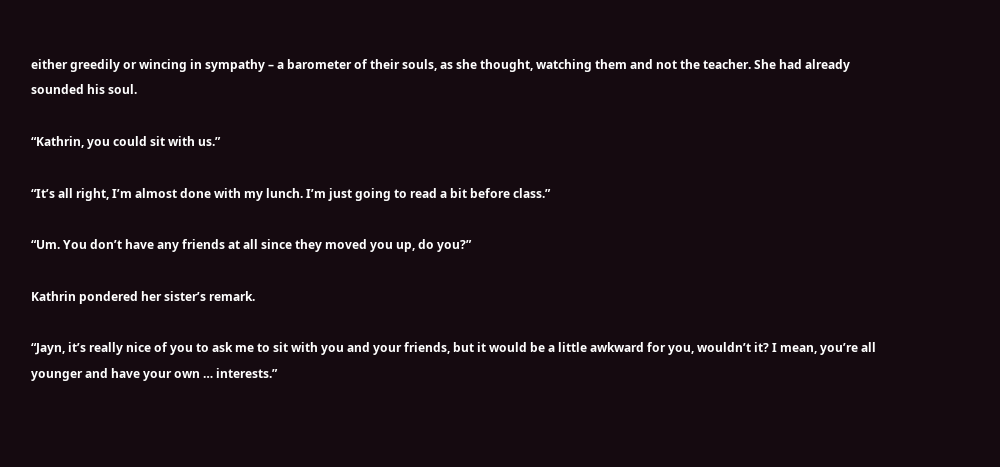either greedily or wincing in sympathy – a barometer of their souls, as she thought, watching them and not the teacher. She had already sounded his soul.

“Kathrin, you could sit with us.”

“It’s all right, I’m almost done with my lunch. I’m just going to read a bit before class.”

“Um. You don’t have any friends at all since they moved you up, do you?”

Kathrin pondered her sister’s remark.

“Jayn, it’s really nice of you to ask me to sit with you and your friends, but it would be a little awkward for you, wouldn’t it? I mean, you’re all younger and have your own … interests.”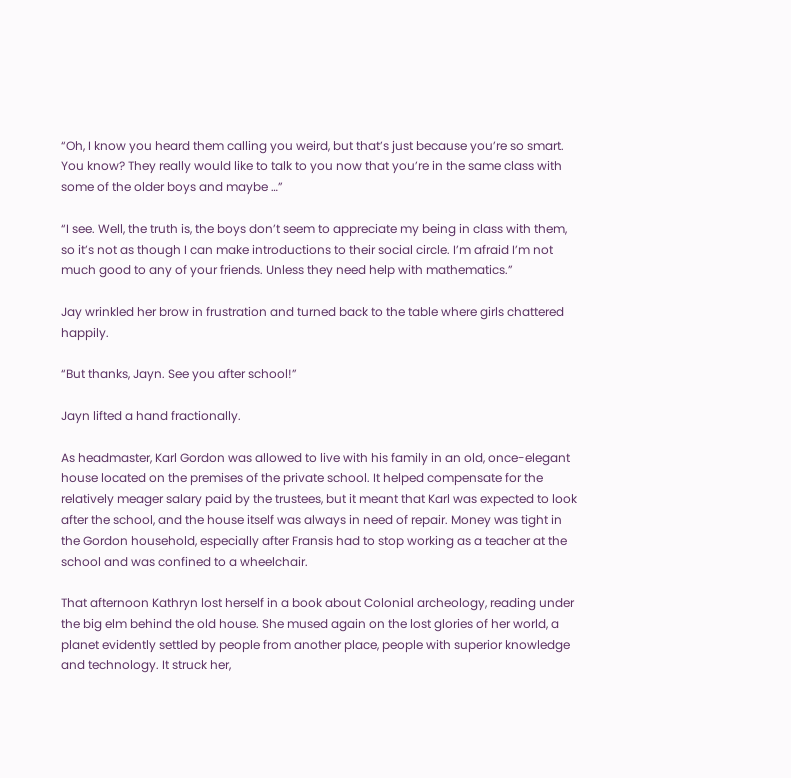“Oh, I know you heard them calling you weird, but that’s just because you’re so smart. You know? They really would like to talk to you now that you’re in the same class with some of the older boys and maybe …”

“I see. Well, the truth is, the boys don’t seem to appreciate my being in class with them, so it’s not as though I can make introductions to their social circle. I’m afraid I’m not much good to any of your friends. Unless they need help with mathematics.”

Jay wrinkled her brow in frustration and turned back to the table where girls chattered happily.

“But thanks, Jayn. See you after school!”

Jayn lifted a hand fractionally.

As headmaster, Karl Gordon was allowed to live with his family in an old, once-elegant house located on the premises of the private school. It helped compensate for the relatively meager salary paid by the trustees, but it meant that Karl was expected to look after the school, and the house itself was always in need of repair. Money was tight in the Gordon household, especially after Fransis had to stop working as a teacher at the school and was confined to a wheelchair.

That afternoon Kathryn lost herself in a book about Colonial archeology, reading under the big elm behind the old house. She mused again on the lost glories of her world, a planet evidently settled by people from another place, people with superior knowledge and technology. It struck her,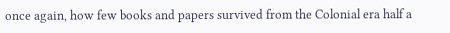once again, how few books and papers survived from the Colonial era half a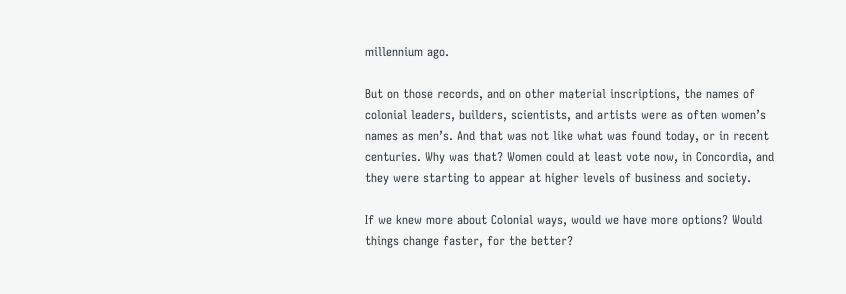millennium ago.

But on those records, and on other material inscriptions, the names of colonial leaders, builders, scientists, and artists were as often women’s names as men’s. And that was not like what was found today, or in recent centuries. Why was that? Women could at least vote now, in Concordia, and they were starting to appear at higher levels of business and society.

If we knew more about Colonial ways, would we have more options? Would things change faster, for the better?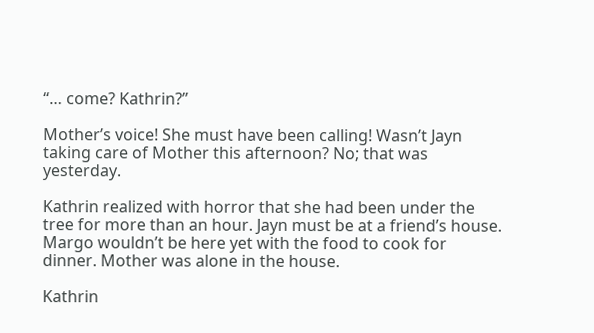“… come? Kathrin?”

Mother’s voice! She must have been calling! Wasn’t Jayn taking care of Mother this afternoon? No; that was yesterday.

Kathrin realized with horror that she had been under the tree for more than an hour. Jayn must be at a friend’s house. Margo wouldn’t be here yet with the food to cook for dinner. Mother was alone in the house.

Kathrin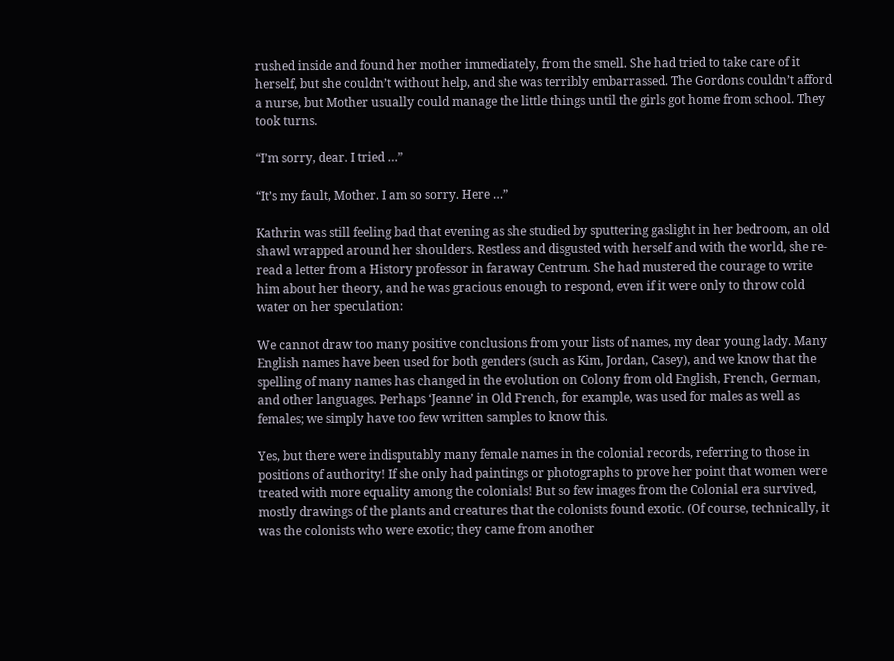rushed inside and found her mother immediately, from the smell. She had tried to take care of it herself, but she couldn’t without help, and she was terribly embarrassed. The Gordons couldn’t afford a nurse, but Mother usually could manage the little things until the girls got home from school. They took turns.

“I’m sorry, dear. I tried …”

“It’s my fault, Mother. I am so sorry. Here …”

Kathrin was still feeling bad that evening as she studied by sputtering gaslight in her bedroom, an old shawl wrapped around her shoulders. Restless and disgusted with herself and with the world, she re- read a letter from a History professor in faraway Centrum. She had mustered the courage to write him about her theory, and he was gracious enough to respond, even if it were only to throw cold water on her speculation:

We cannot draw too many positive conclusions from your lists of names, my dear young lady. Many English names have been used for both genders (such as Kim, Jordan, Casey), and we know that the spelling of many names has changed in the evolution on Colony from old English, French, German, and other languages. Perhaps ‘Jeanne’ in Old French, for example, was used for males as well as females; we simply have too few written samples to know this.

Yes, but there were indisputably many female names in the colonial records, referring to those in positions of authority! If she only had paintings or photographs to prove her point that women were treated with more equality among the colonials! But so few images from the Colonial era survived, mostly drawings of the plants and creatures that the colonists found exotic. (Of course, technically, it was the colonists who were exotic; they came from another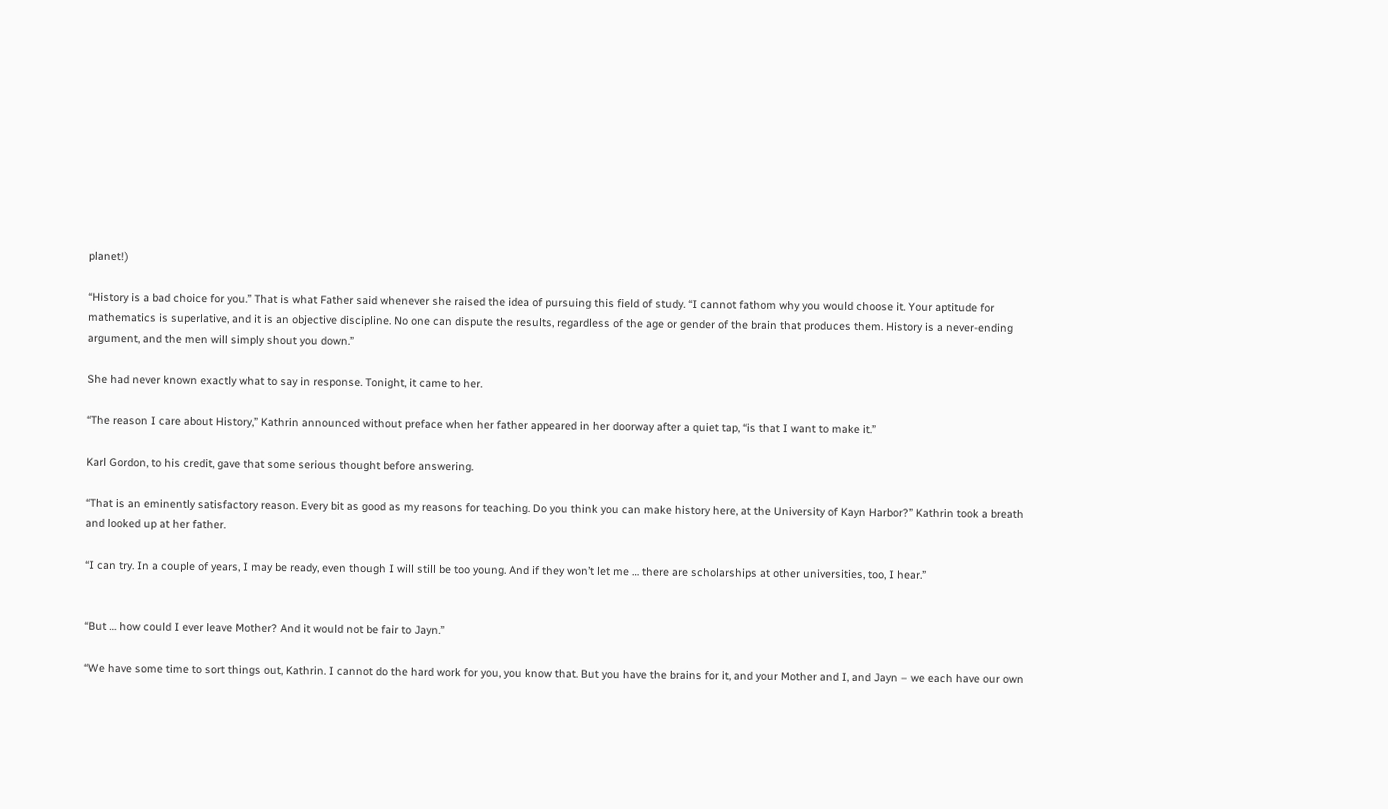planet!)

“History is a bad choice for you.” That is what Father said whenever she raised the idea of pursuing this field of study. “I cannot fathom why you would choose it. Your aptitude for mathematics is superlative, and it is an objective discipline. No one can dispute the results, regardless of the age or gender of the brain that produces them. History is a never-ending argument, and the men will simply shout you down.”

She had never known exactly what to say in response. Tonight, it came to her.

“The reason I care about History,” Kathrin announced without preface when her father appeared in her doorway after a quiet tap, “is that I want to make it.”

Karl Gordon, to his credit, gave that some serious thought before answering.

“That is an eminently satisfactory reason. Every bit as good as my reasons for teaching. Do you think you can make history here, at the University of Kayn Harbor?” Kathrin took a breath and looked up at her father.

“I can try. In a couple of years, I may be ready, even though I will still be too young. And if they won’t let me … there are scholarships at other universities, too, I hear.”


“But … how could I ever leave Mother? And it would not be fair to Jayn.”

“We have some time to sort things out, Kathrin. I cannot do the hard work for you, you know that. But you have the brains for it, and your Mother and I, and Jayn – we each have our own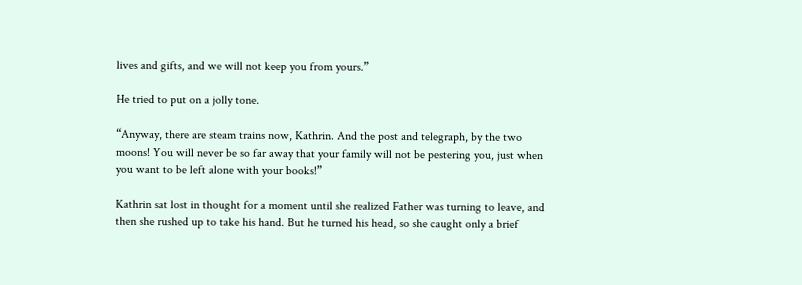lives and gifts, and we will not keep you from yours.”

He tried to put on a jolly tone.

“Anyway, there are steam trains now, Kathrin. And the post and telegraph, by the two moons! You will never be so far away that your family will not be pestering you, just when you want to be left alone with your books!”

Kathrin sat lost in thought for a moment until she realized Father was turning to leave, and then she rushed up to take his hand. But he turned his head, so she caught only a brief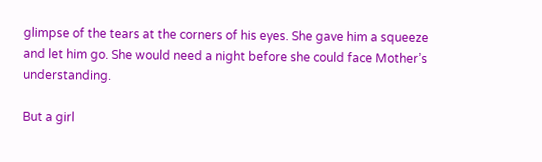glimpse of the tears at the corners of his eyes. She gave him a squeeze and let him go. She would need a night before she could face Mother’s understanding.

But a girl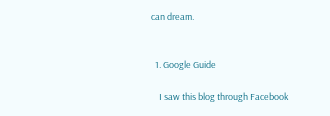can dream.


  1. Google Guide

    I saw this blog through Facebook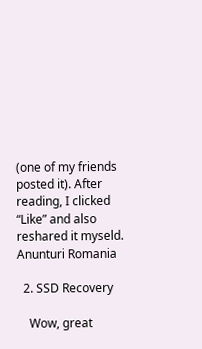(one of my friends posted it). After reading, I clicked “Like” and also reshared it myseld. Anunturi Romania

  2. SSD Recovery

    Wow, great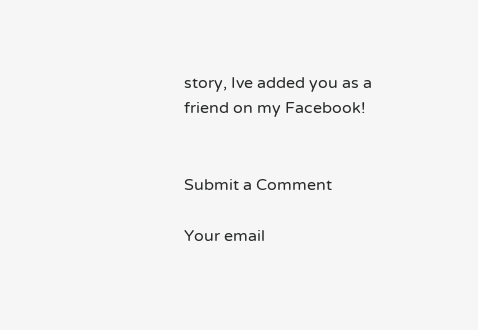story, Ive added you as a friend on my Facebook!


Submit a Comment

Your email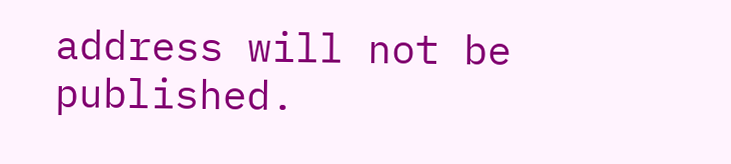address will not be published.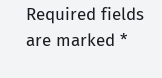Required fields are marked *